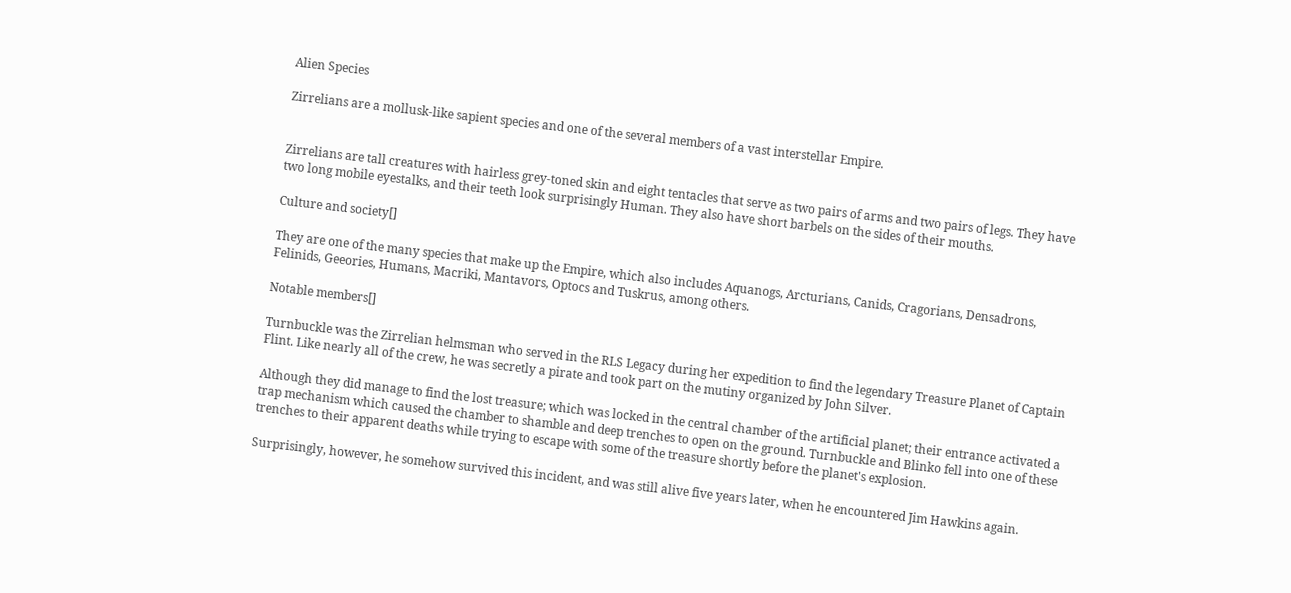Alien Species

Zirrelians are a mollusk-like sapient species and one of the several members of a vast interstellar Empire.


Zirrelians are tall creatures with hairless grey-toned skin and eight tentacles that serve as two pairs of arms and two pairs of legs. They have two long mobile eyestalks, and their teeth look surprisingly Human. They also have short barbels on the sides of their mouths.

Culture and society[]

They are one of the many species that make up the Empire, which also includes Aquanogs, Arcturians, Canids, Cragorians, Densadrons, Felinids, Geeories, Humans, Macriki, Mantavors, Optocs and Tuskrus, among others.

Notable members[]

Turnbuckle was the Zirrelian helmsman who served in the RLS Legacy during her expedition to find the legendary Treasure Planet of Captain Flint. Like nearly all of the crew, he was secretly a pirate and took part on the mutiny organized by John Silver.

Although they did manage to find the lost treasure; which was locked in the central chamber of the artificial planet; their entrance activated a trap mechanism which caused the chamber to shamble and deep trenches to open on the ground. Turnbuckle and Blinko fell into one of these trenches to their apparent deaths while trying to escape with some of the treasure shortly before the planet's explosion.

Surprisingly, however, he somehow survived this incident, and was still alive five years later, when he encountered Jim Hawkins again.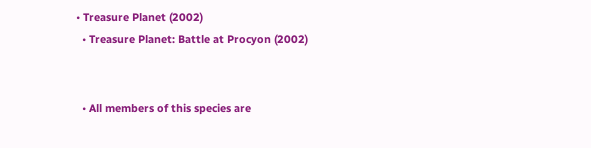• Treasure Planet (2002)
  • Treasure Planet: Battle at Procyon (2002)


  • All members of this species are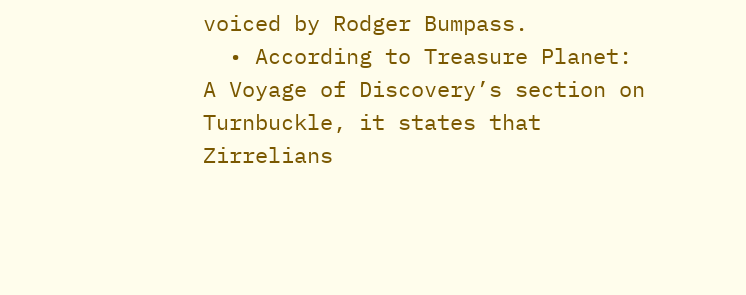voiced by Rodger Bumpass.
  • According to Treasure Planet: A Voyage of Discovery’s section on Turnbuckle, it states that Zirrelians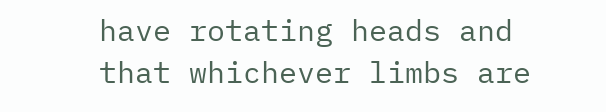have rotating heads and that whichever limbs are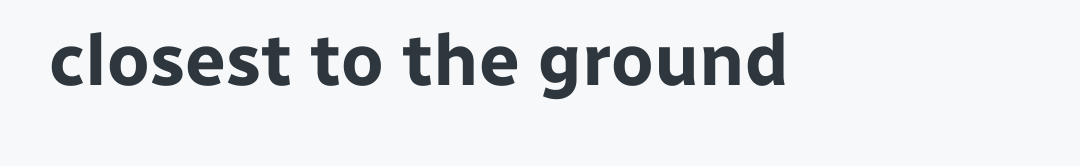closest to the ground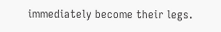immediately become their legs.